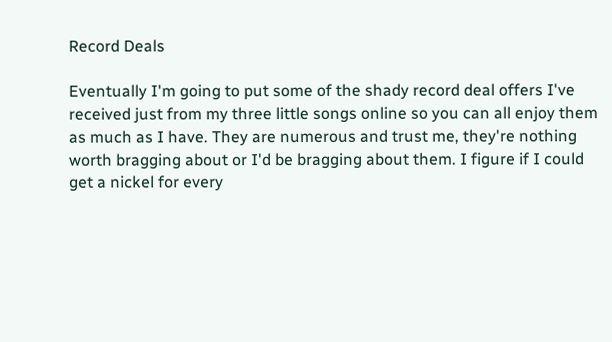Record Deals

Eventually I'm going to put some of the shady record deal offers I've received just from my three little songs online so you can all enjoy them as much as I have. They are numerous and trust me, they're nothing worth bragging about or I'd be bragging about them. I figure if I could get a nickel for every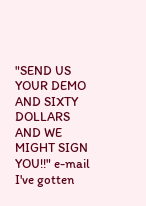"SEND US YOUR DEMO AND SIXTY DOLLARS AND WE MIGHT SIGN YOU!!" e-mail I've gotten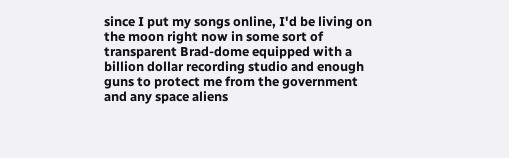since I put my songs online, I'd be living on the moon right now in some sort of transparent Brad-dome equipped with a billion dollar recording studio and enough guns to protect me from the government and any space aliens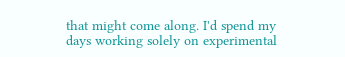that might come along. I'd spend my days working solely on experimental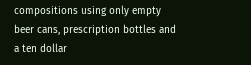compositions using only empty beer cans, prescription bottles and a ten dollar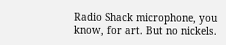Radio Shack microphone, you know, for art. But no nickels.